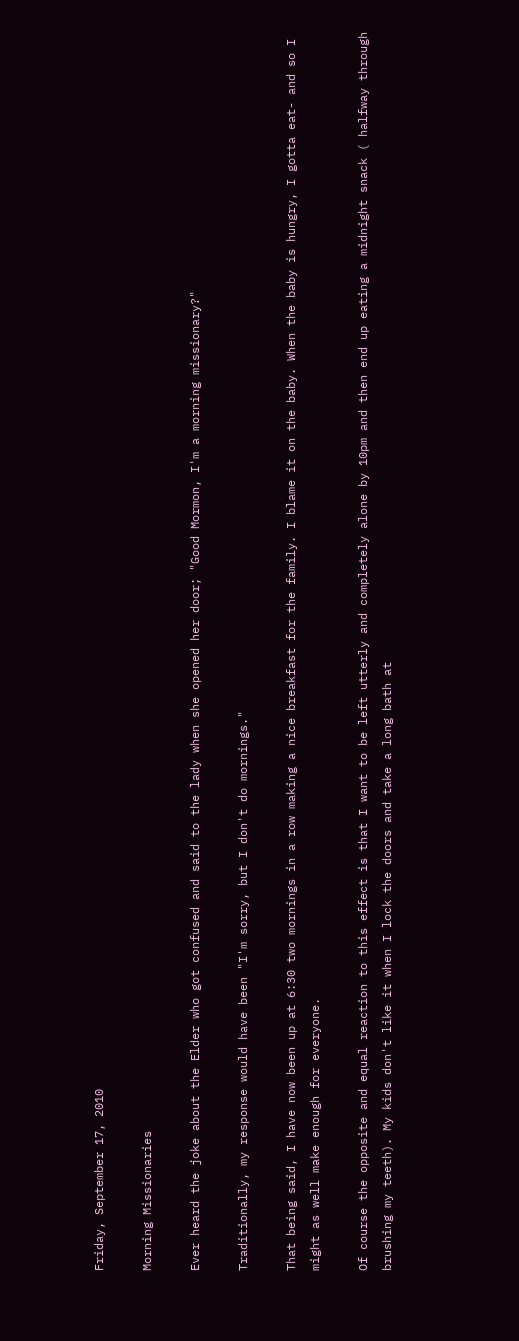Friday, September 17, 2010

Morning Missionaries

Ever heard the joke about the Elder who got confused and said to the lady when she opened her door; "Good Mormon, I'm a morning missionary?"

Traditionally, my response would have been "I'm sorry, but I don't do mornings."

That being said, I have now been up at 6:30 two mornings in a row making a nice breakfast for the family. I blame it on the baby. When the baby is hungry, I gotta eat- and so I might as well make enough for everyone.

Of course the opposite and equal reaction to this effect is that I want to be left utterly and completely alone by 10pm and then end up eating a midnight snack ( halfway through brushing my teeth). My kids don't like it when I lock the doors and take a long bath at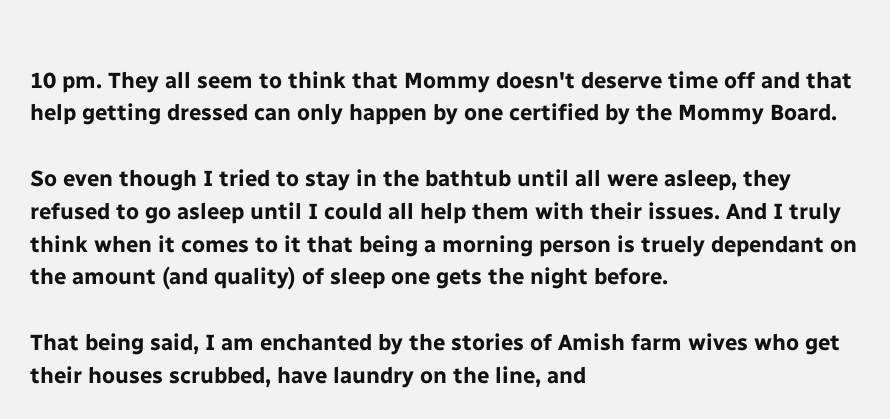10 pm. They all seem to think that Mommy doesn't deserve time off and that help getting dressed can only happen by one certified by the Mommy Board.

So even though I tried to stay in the bathtub until all were asleep, they refused to go asleep until I could all help them with their issues. And I truly think when it comes to it that being a morning person is truely dependant on the amount (and quality) of sleep one gets the night before.

That being said, I am enchanted by the stories of Amish farm wives who get their houses scrubbed, have laundry on the line, and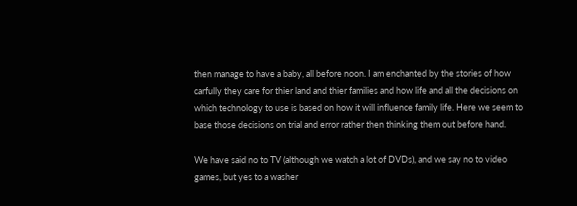then manage to have a baby, all before noon. I am enchanted by the stories of how carfully they care for thier land and thier families and how life and all the decisions on which technology to use is based on how it will influence family life. Here we seem to base those decisions on trial and error rather then thinking them out before hand.

We have said no to TV (although we watch a lot of DVDs), and we say no to video games, but yes to a washer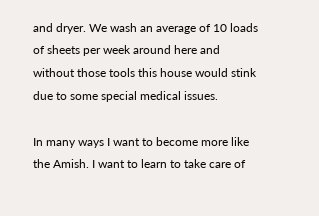and dryer. We wash an average of 10 loads of sheets per week around here and without those tools this house would stink due to some special medical issues.

In many ways I want to become more like the Amish. I want to learn to take care of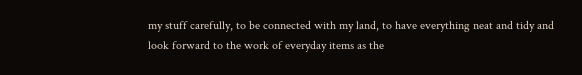my stuff carefully, to be connected with my land, to have everything neat and tidy and look forward to the work of everyday items as the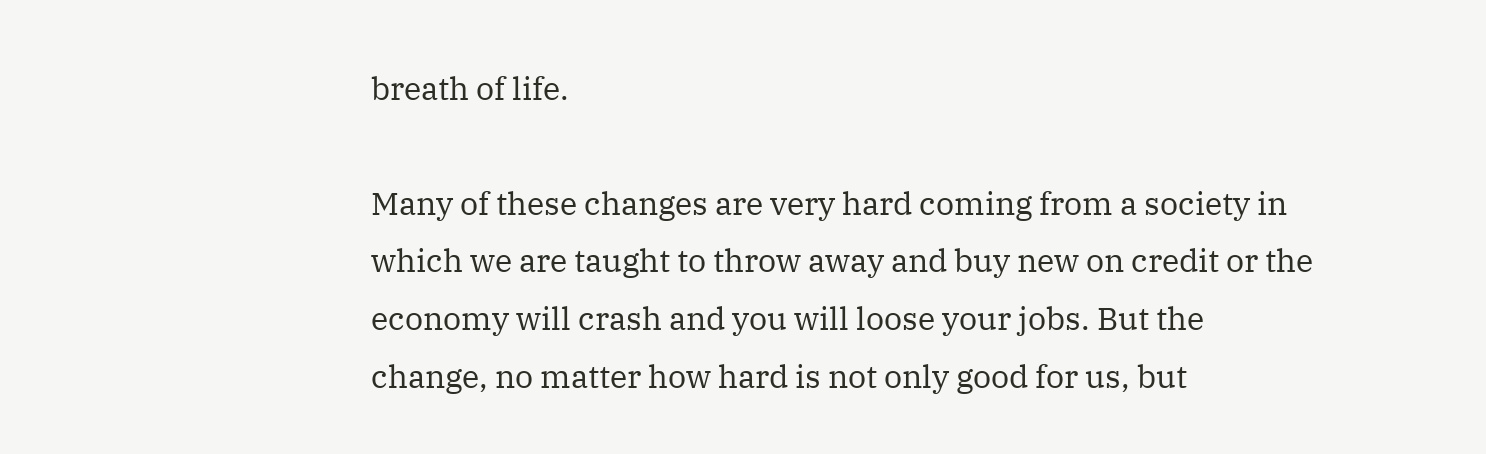breath of life.

Many of these changes are very hard coming from a society in which we are taught to throw away and buy new on credit or the economy will crash and you will loose your jobs. But the change, no matter how hard is not only good for us, but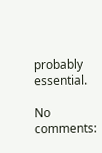probably essential.

No comments: